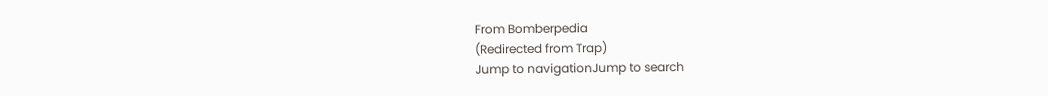From Bomberpedia
(Redirected from Trap)
Jump to navigationJump to search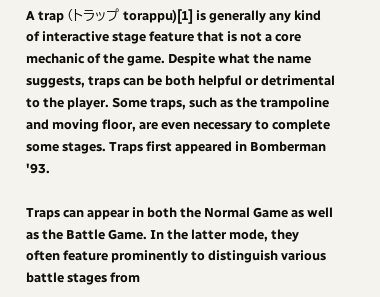A trap (トラップ torappu)[1] is generally any kind of interactive stage feature that is not a core mechanic of the game. Despite what the name suggests, traps can be both helpful or detrimental to the player. Some traps, such as the trampoline and moving floor, are even necessary to complete some stages. Traps first appeared in Bomberman '93.

Traps can appear in both the Normal Game as well as the Battle Game. In the latter mode, they often feature prominently to distinguish various battle stages from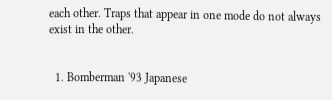each other. Traps that appear in one mode do not always exist in the other.


  1. Bomberman '93 Japanese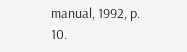manual, 1992, p. 10.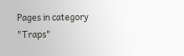Pages in category "Traps"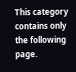This category contains only the following page.